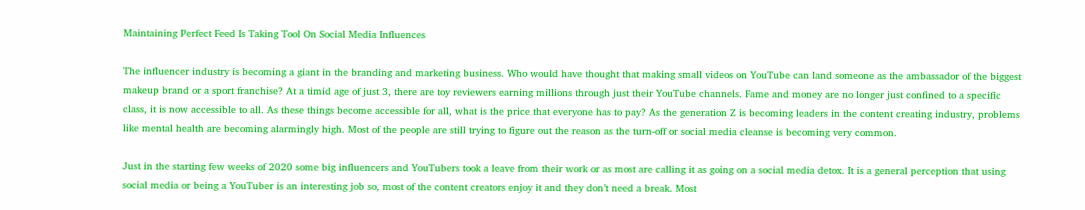Maintaining Perfect Feed Is Taking Tool On Social Media Influences

The influencer industry is becoming a giant in the branding and marketing business. Who would have thought that making small videos on YouTube can land someone as the ambassador of the biggest makeup brand or a sport franchise? At a timid age of just 3, there are toy reviewers earning millions through just their YouTube channels. Fame and money are no longer just confined to a specific class, it is now accessible to all. As these things become accessible for all, what is the price that everyone has to pay? As the generation Z is becoming leaders in the content creating industry, problems like mental health are becoming alarmingly high. Most of the people are still trying to figure out the reason as the turn-off or social media cleanse is becoming very common.

Just in the starting few weeks of 2020 some big influencers and YouTubers took a leave from their work or as most are calling it as going on a social media detox. It is a general perception that using social media or being a YouTuber is an interesting job so, most of the content creators enjoy it and they don’t need a break. Most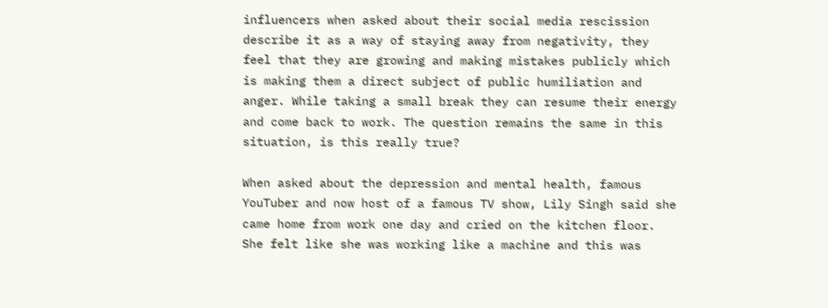influencers when asked about their social media rescission describe it as a way of staying away from negativity, they feel that they are growing and making mistakes publicly which is making them a direct subject of public humiliation and anger. While taking a small break they can resume their energy and come back to work. The question remains the same in this situation, is this really true?

When asked about the depression and mental health, famous YouTuber and now host of a famous TV show, Lily Singh said she came home from work one day and cried on the kitchen floor. She felt like she was working like a machine and this was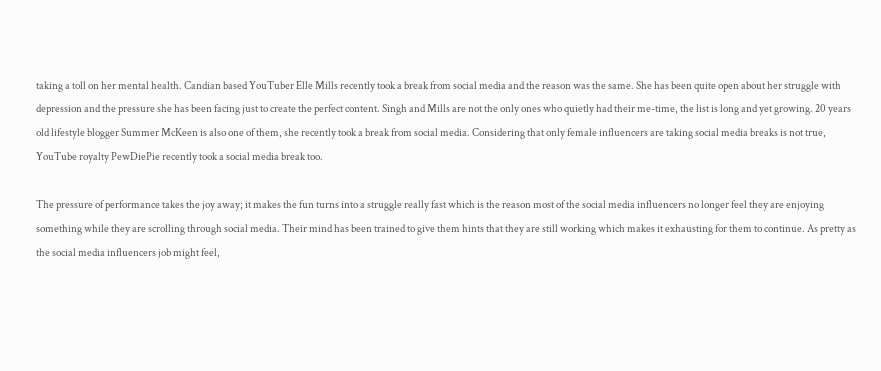taking a toll on her mental health. Candian based YouTuber Elle Mills recently took a break from social media and the reason was the same. She has been quite open about her struggle with depression and the pressure she has been facing just to create the perfect content. Singh and Mills are not the only ones who quietly had their me-time, the list is long and yet growing. 20 years old lifestyle blogger Summer McKeen is also one of them, she recently took a break from social media. Considering that only female influencers are taking social media breaks is not true, YouTube royalty PewDiePie recently took a social media break too.

The pressure of performance takes the joy away; it makes the fun turns into a struggle really fast which is the reason most of the social media influencers no longer feel they are enjoying something while they are scrolling through social media. Their mind has been trained to give them hints that they are still working which makes it exhausting for them to continue. As pretty as the social media influencers job might feel,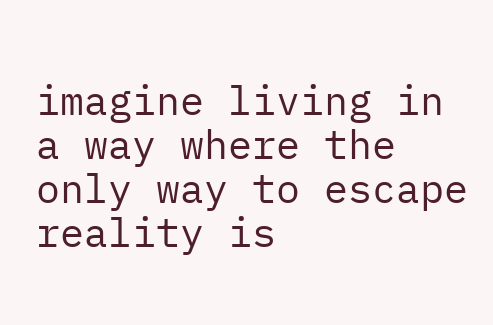imagine living in a way where the only way to escape reality is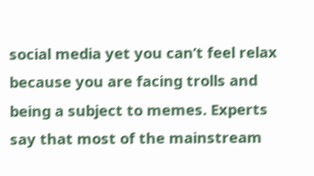social media yet you can’t feel relax because you are facing trolls and being a subject to memes. Experts say that most of the mainstream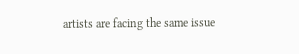artists are facing the same issue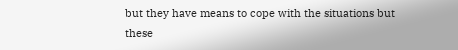but they have means to cope with the situations but these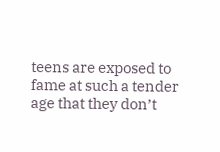teens are exposed to fame at such a tender age that they don’t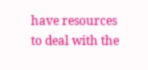have resources to deal with the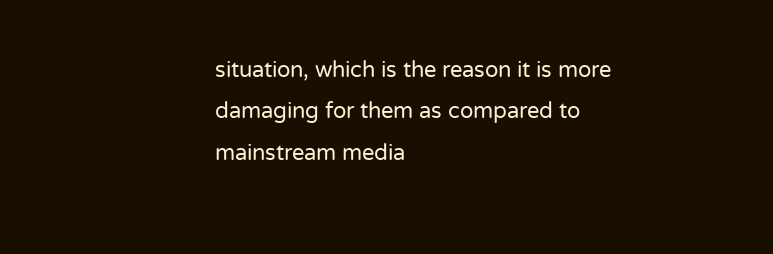situation, which is the reason it is more damaging for them as compared to mainstream media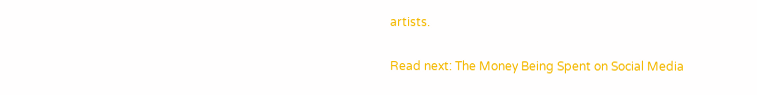artists.

Read next: The Money Being Spent on Social Media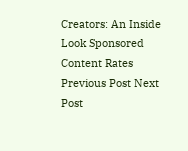Creators: An Inside Look Sponsored Content Rates
Previous Post Next Post